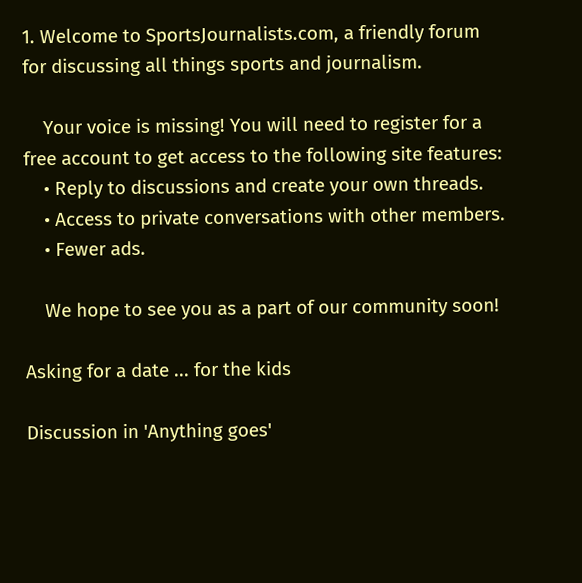1. Welcome to SportsJournalists.com, a friendly forum for discussing all things sports and journalism.

    Your voice is missing! You will need to register for a free account to get access to the following site features:
    • Reply to discussions and create your own threads.
    • Access to private conversations with other members.
    • Fewer ads.

    We hope to see you as a part of our community soon!

Asking for a date ... for the kids

Discussion in 'Anything goes'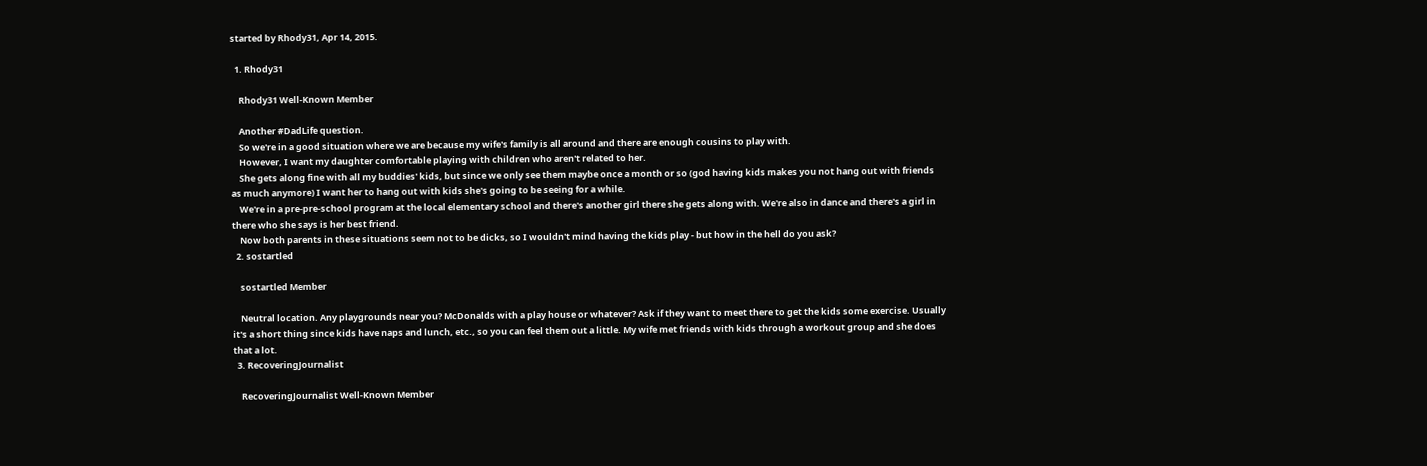started by Rhody31, Apr 14, 2015.

  1. Rhody31

    Rhody31 Well-Known Member

    Another #DadLife question.
    So we're in a good situation where we are because my wife's family is all around and there are enough cousins to play with.
    However, I want my daughter comfortable playing with children who aren't related to her.
    She gets along fine with all my buddies' kids, but since we only see them maybe once a month or so (god having kids makes you not hang out with friends as much anymore) I want her to hang out with kids she's going to be seeing for a while.
    We're in a pre-pre-school program at the local elementary school and there's another girl there she gets along with. We're also in dance and there's a girl in there who she says is her best friend.
    Now both parents in these situations seem not to be dicks, so I wouldn't mind having the kids play - but how in the hell do you ask?
  2. sostartled

    sostartled Member

    Neutral location. Any playgrounds near you? McDonalds with a play house or whatever? Ask if they want to meet there to get the kids some exercise. Usually it's a short thing since kids have naps and lunch, etc., so you can feel them out a little. My wife met friends with kids through a workout group and she does that a lot.
  3. RecoveringJournalist

    RecoveringJournalist Well-Known Member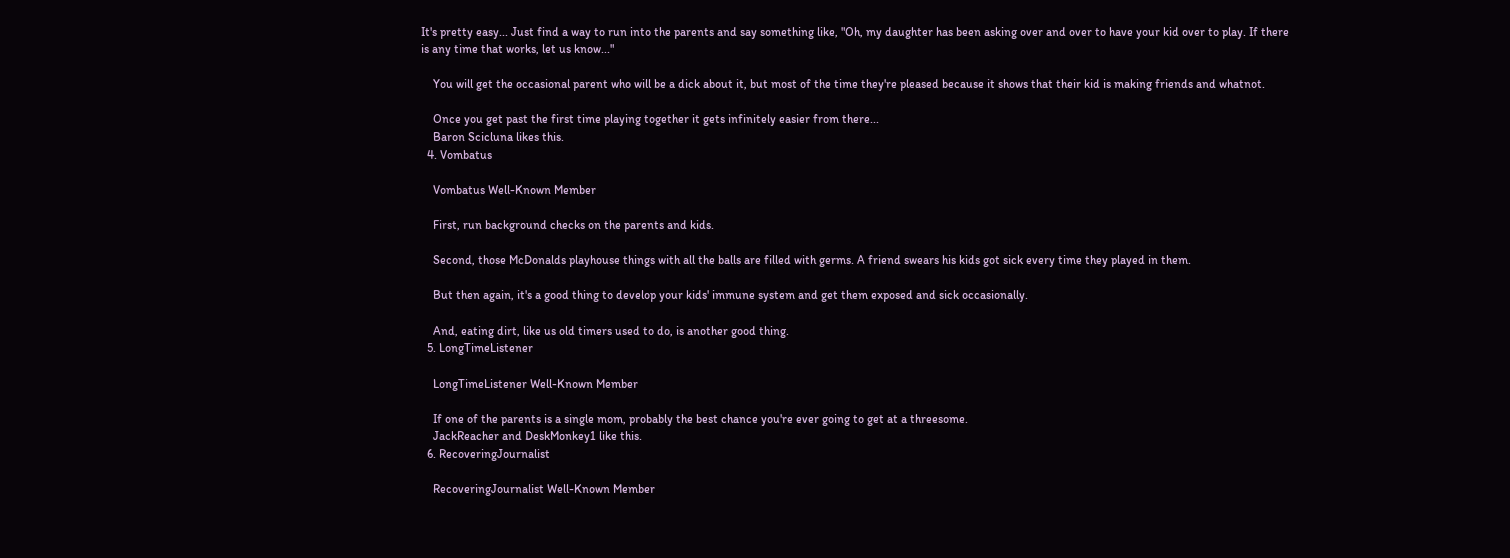It's pretty easy... Just find a way to run into the parents and say something like, "Oh, my daughter has been asking over and over to have your kid over to play. If there is any time that works, let us know..."

    You will get the occasional parent who will be a dick about it, but most of the time they're pleased because it shows that their kid is making friends and whatnot.

    Once you get past the first time playing together it gets infinitely easier from there...
    Baron Scicluna likes this.
  4. Vombatus

    Vombatus Well-Known Member

    First, run background checks on the parents and kids.

    Second, those McDonalds playhouse things with all the balls are filled with germs. A friend swears his kids got sick every time they played in them.

    But then again, it's a good thing to develop your kids' immune system and get them exposed and sick occasionally.

    And, eating dirt, like us old timers used to do, is another good thing.
  5. LongTimeListener

    LongTimeListener Well-Known Member

    If one of the parents is a single mom, probably the best chance you're ever going to get at a threesome.
    JackReacher and DeskMonkey1 like this.
  6. RecoveringJournalist

    RecoveringJournalist Well-Known Member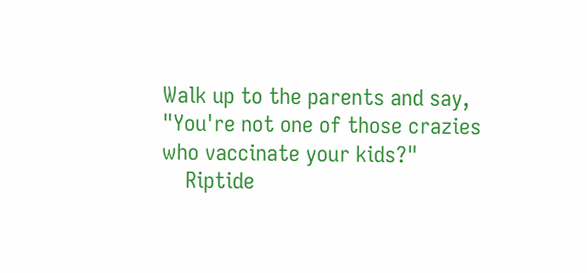Walk up to the parents and say, "You're not one of those crazies who vaccinate your kids?"
    Riptide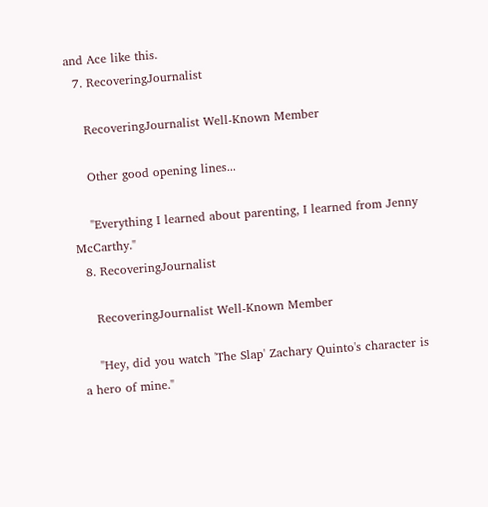and Ace like this.
  7. RecoveringJournalist

    RecoveringJournalist Well-Known Member

    Other good opening lines...

    "Everything I learned about parenting, I learned from Jenny McCarthy."
  8. RecoveringJournalist

    RecoveringJournalist Well-Known Member

    "Hey, did you watch 'The Slap' Zachary Quinto's character is a hero of mine."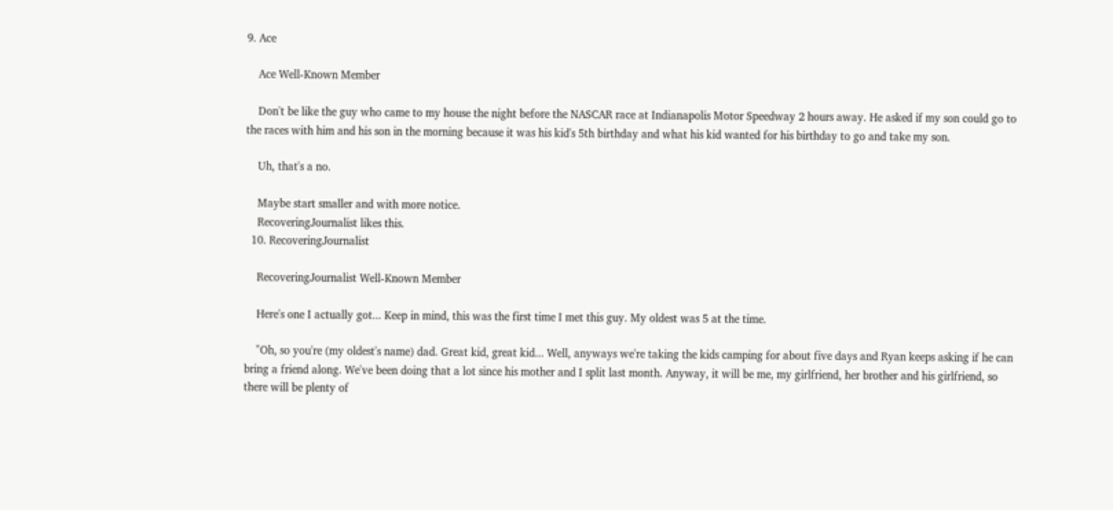9. Ace

    Ace Well-Known Member

    Don't be like the guy who came to my house the night before the NASCAR race at Indianapolis Motor Speedway 2 hours away. He asked if my son could go to the races with him and his son in the morning because it was his kid's 5th birthday and what his kid wanted for his birthday to go and take my son.

    Uh, that's a no.

    Maybe start smaller and with more notice.
    RecoveringJournalist likes this.
  10. RecoveringJournalist

    RecoveringJournalist Well-Known Member

    Here's one I actually got... Keep in mind, this was the first time I met this guy. My oldest was 5 at the time.

    "Oh, so you're (my oldest's name) dad. Great kid, great kid... Well, anyways we're taking the kids camping for about five days and Ryan keeps asking if he can bring a friend along. We've been doing that a lot since his mother and I split last month. Anyway, it will be me, my girlfriend, her brother and his girlfriend, so there will be plenty of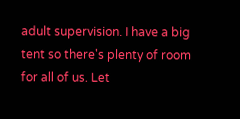adult supervision. I have a big tent so there's plenty of room for all of us. Let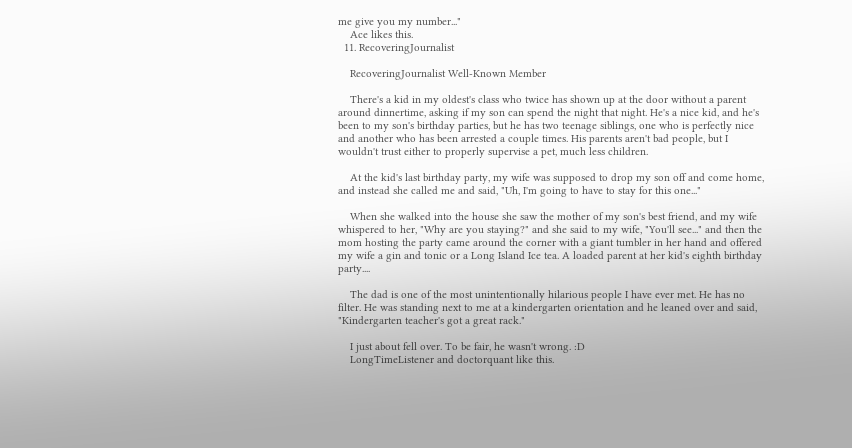me give you my number..."
    Ace likes this.
  11. RecoveringJournalist

    RecoveringJournalist Well-Known Member

    There's a kid in my oldest's class who twice has shown up at the door without a parent around dinnertime, asking if my son can spend the night that night. He's a nice kid, and he's been to my son's birthday parties, but he has two teenage siblings, one who is perfectly nice and another who has been arrested a couple times. His parents aren't bad people, but I wouldn't trust either to properly supervise a pet, much less children.

    At the kid's last birthday party, my wife was supposed to drop my son off and come home, and instead she called me and said, "Uh, I'm going to have to stay for this one..."

    When she walked into the house she saw the mother of my son's best friend, and my wife whispered to her, "Why are you staying?" and she said to my wife, "You'll see..." and then the mom hosting the party came around the corner with a giant tumbler in her hand and offered my wife a gin and tonic or a Long Island Ice tea. A loaded parent at her kid's eighth birthday party....

    The dad is one of the most unintentionally hilarious people I have ever met. He has no filter. He was standing next to me at a kindergarten orientation and he leaned over and said, "Kindergarten teacher's got a great rack."

    I just about fell over. To be fair, he wasn't wrong. :D
    LongTimeListener and doctorquant like this.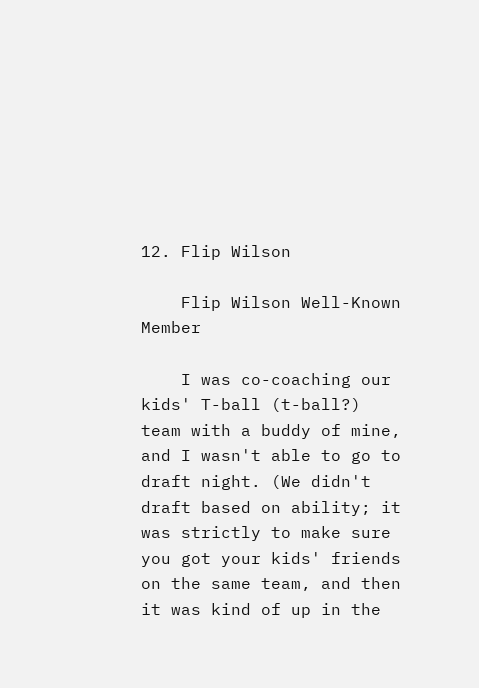12. Flip Wilson

    Flip Wilson Well-Known Member

    I was co-coaching our kids' T-ball (t-ball?) team with a buddy of mine, and I wasn't able to go to draft night. (We didn't draft based on ability; it was strictly to make sure you got your kids' friends on the same team, and then it was kind of up in the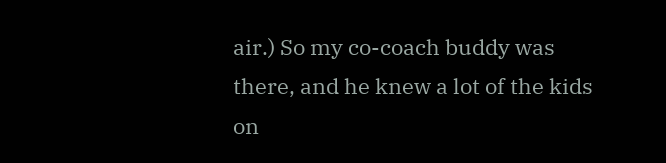air.) So my co-coach buddy was there, and he knew a lot of the kids on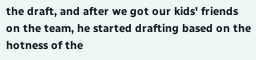the draft, and after we got our kids' friends on the team, he started drafting based on the hotness of the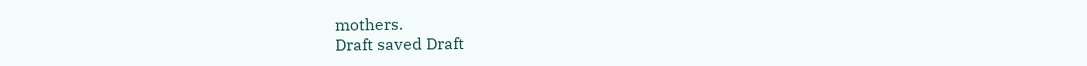mothers.
Draft saved Draft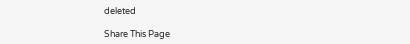deleted

Share This Page